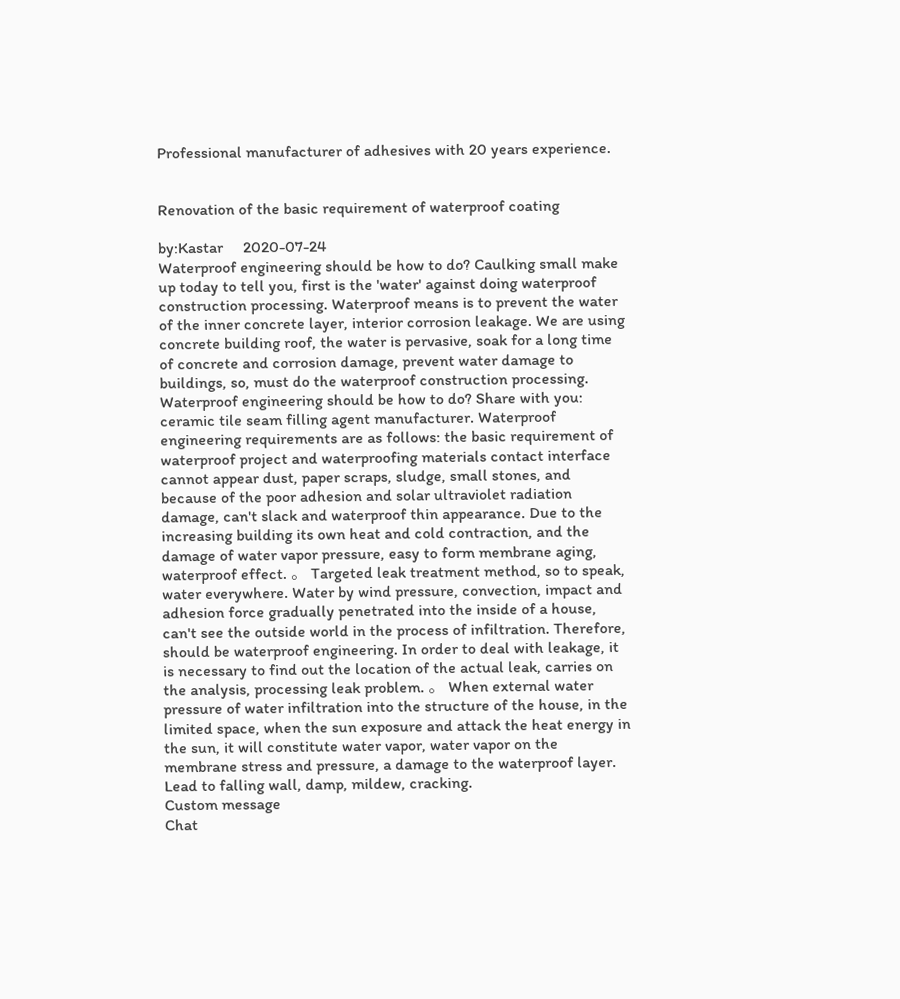Professional manufacturer of adhesives with 20 years experience.


Renovation of the basic requirement of waterproof coating

by:Kastar     2020-07-24
Waterproof engineering should be how to do? Caulking small make up today to tell you, first is the 'water' against doing waterproof construction processing. Waterproof means is to prevent the water of the inner concrete layer, interior corrosion leakage. We are using concrete building roof, the water is pervasive, soak for a long time of concrete and corrosion damage, prevent water damage to buildings, so, must do the waterproof construction processing. Waterproof engineering should be how to do? Share with you: ceramic tile seam filling agent manufacturer. Waterproof engineering requirements are as follows: the basic requirement of waterproof project and waterproofing materials contact interface cannot appear dust, paper scraps, sludge, small stones, and because of the poor adhesion and solar ultraviolet radiation damage, can't slack and waterproof thin appearance. Due to the increasing building its own heat and cold contraction, and the damage of water vapor pressure, easy to form membrane aging, waterproof effect. 。 Targeted leak treatment method, so to speak, water everywhere. Water by wind pressure, convection, impact and adhesion force gradually penetrated into the inside of a house, can't see the outside world in the process of infiltration. Therefore, should be waterproof engineering. In order to deal with leakage, it is necessary to find out the location of the actual leak, carries on the analysis, processing leak problem. 。 When external water pressure of water infiltration into the structure of the house, in the limited space, when the sun exposure and attack the heat energy in the sun, it will constitute water vapor, water vapor on the membrane stress and pressure, a damage to the waterproof layer. Lead to falling wall, damp, mildew, cracking.
Custom message
Chat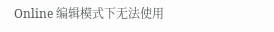Online 编辑模式下无法使用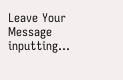Leave Your Message inputting...